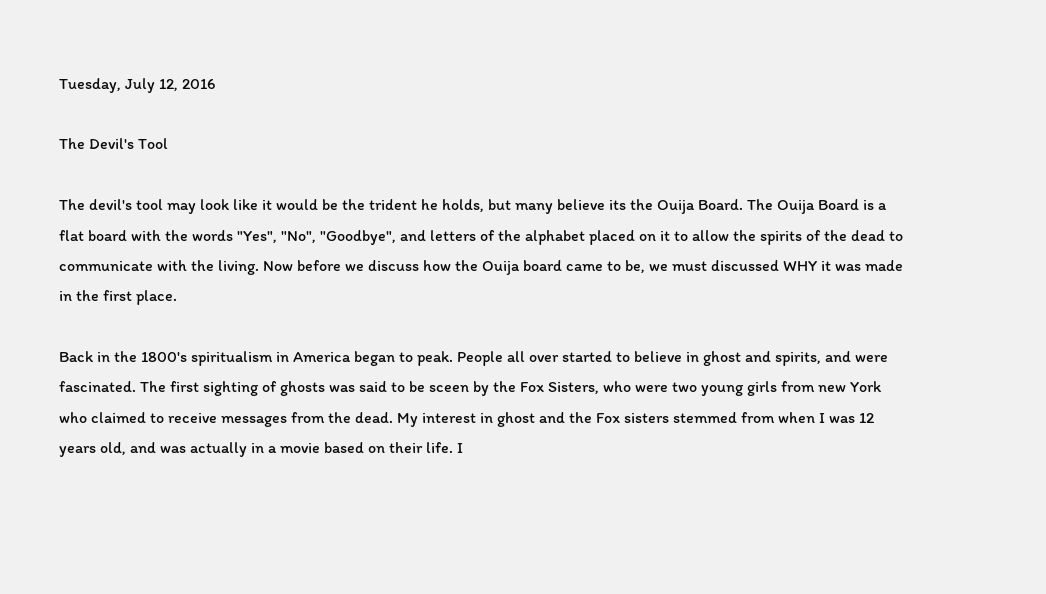Tuesday, July 12, 2016

The Devil's Tool

The devil's tool may look like it would be the trident he holds, but many believe its the Ouija Board. The Ouija Board is a flat board with the words "Yes", "No", "Goodbye", and letters of the alphabet placed on it to allow the spirits of the dead to communicate with the living. Now before we discuss how the Ouija board came to be, we must discussed WHY it was made in the first place.

Back in the 1800's spiritualism in America began to peak. People all over started to believe in ghost and spirits, and were fascinated. The first sighting of ghosts was said to be sceen by the Fox Sisters, who were two young girls from new York who claimed to receive messages from the dead. My interest in ghost and the Fox sisters stemmed from when I was 12 years old, and was actually in a movie based on their life. I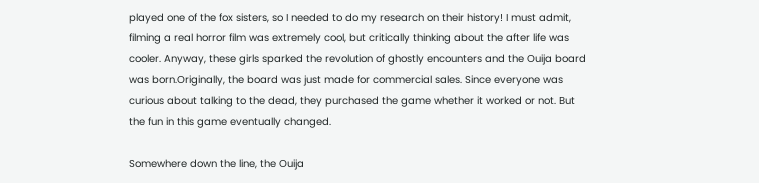played one of the fox sisters, so I needed to do my research on their history! I must admit, filming a real horror film was extremely cool, but critically thinking about the after life was cooler. Anyway, these girls sparked the revolution of ghostly encounters and the Ouija board was born.Originally, the board was just made for commercial sales. Since everyone was curious about talking to the dead, they purchased the game whether it worked or not. But the fun in this game eventually changed.

Somewhere down the line, the Ouija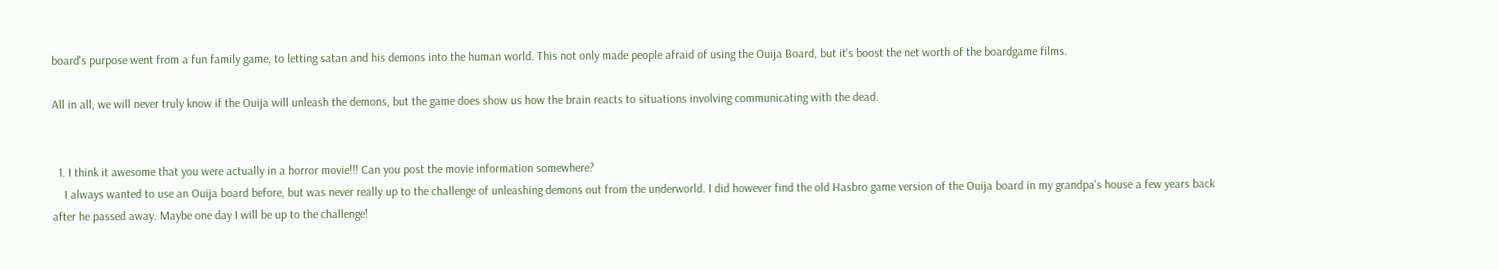board's purpose went from a fun family game, to letting satan and his demons into the human world. This not only made people afraid of using the Ouija Board, but it's boost the net worth of the boardgame films.

All in all, we will never truly know if the Ouija will unleash the demons, but the game does show us how the brain reacts to situations involving communicating with the dead.


  1. I think it awesome that you were actually in a horror movie!!! Can you post the movie information somewhere?
    I always wanted to use an Ouija board before, but was never really up to the challenge of unleashing demons out from the underworld. I did however find the old Hasbro game version of the Ouija board in my grandpa's house a few years back after he passed away. Maybe one day I will be up to the challenge!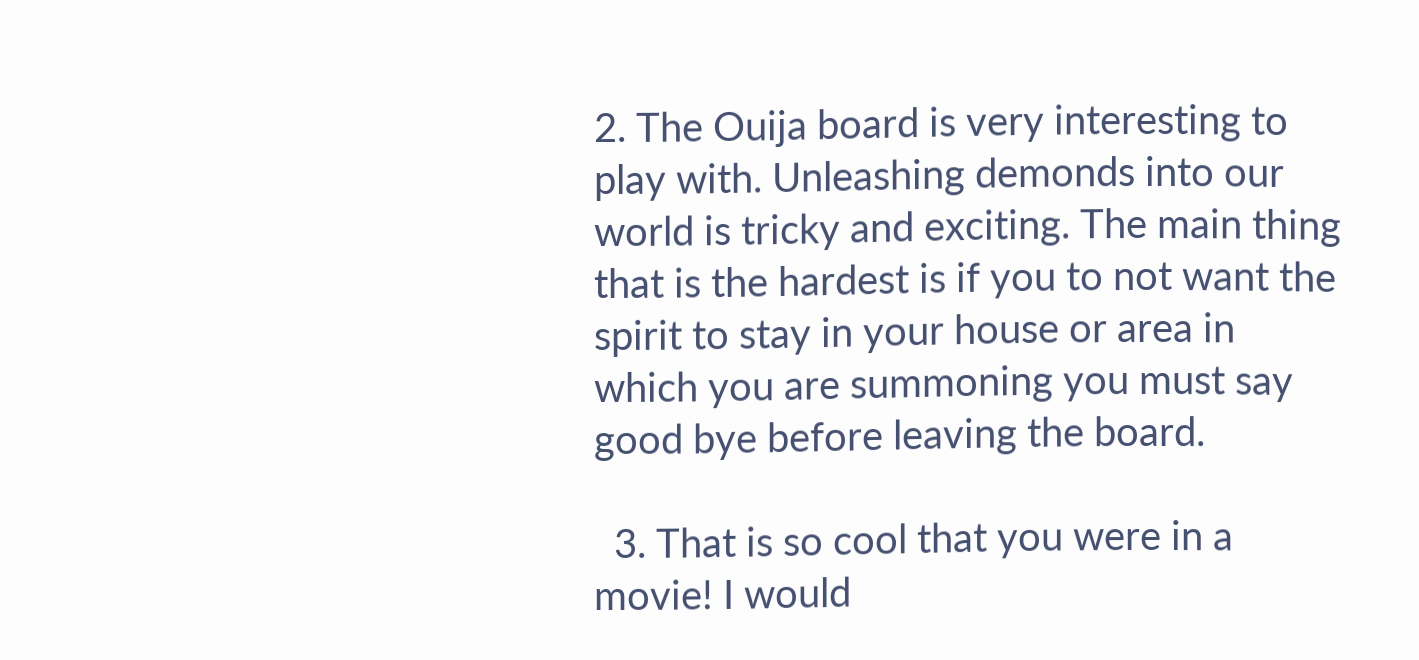2. The Ouija board is very interesting to play with. Unleashing demonds into our world is tricky and exciting. The main thing that is the hardest is if you to not want the spirit to stay in your house or area in which you are summoning you must say good bye before leaving the board.

  3. That is so cool that you were in a movie! I would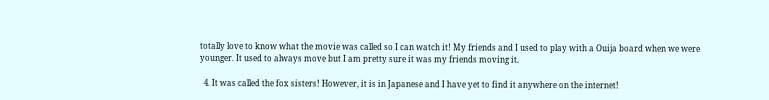totally love to know what the movie was called so I can watch it! My friends and I used to play with a Ouija board when we were younger. It used to always move but I am pretty sure it was my friends moving it.

  4. It was called the fox sisters! However, it is in Japanese and I have yet to find it anywhere on the internet!